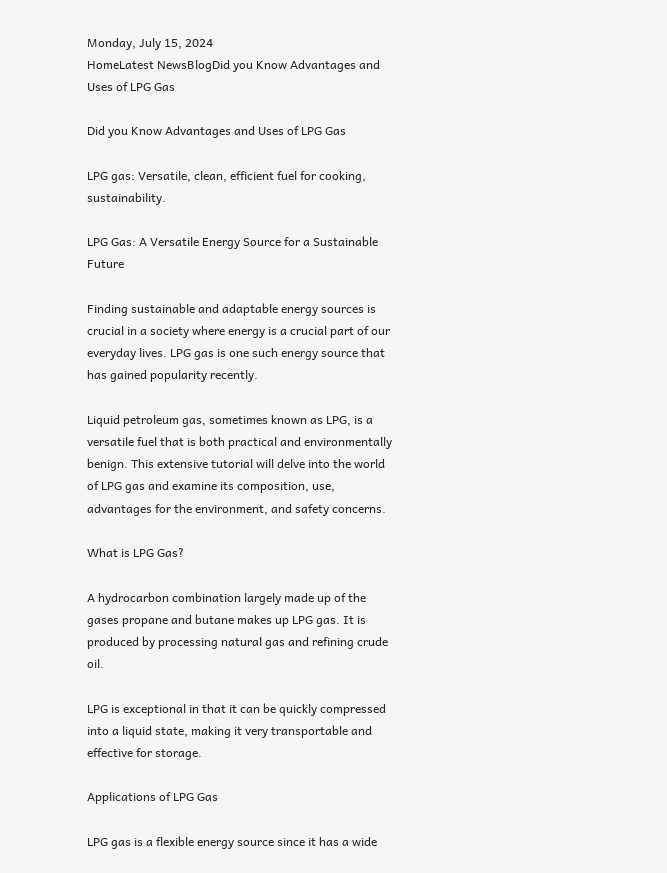Monday, July 15, 2024
HomeLatest NewsBlogDid you Know Advantages and Uses of LPG Gas

Did you Know Advantages and Uses of LPG Gas

LPG gas: Versatile, clean, efficient fuel for cooking, sustainability.

LPG Gas: A Versatile Energy Source for a Sustainable Future

Finding sustainable and adaptable energy sources is crucial in a society where energy is a crucial part of our everyday lives. LPG gas is one such energy source that has gained popularity recently.

Liquid petroleum gas, sometimes known as LPG, is a versatile fuel that is both practical and environmentally benign. This extensive tutorial will delve into the world of LPG gas and examine its composition, use, advantages for the environment, and safety concerns.

What is LPG Gas?

A hydrocarbon combination largely made up of the gases propane and butane makes up LPG gas. It is produced by processing natural gas and refining crude oil.

LPG is exceptional in that it can be quickly compressed into a liquid state, making it very transportable and effective for storage.

Applications of LPG Gas

LPG gas is a flexible energy source since it has a wide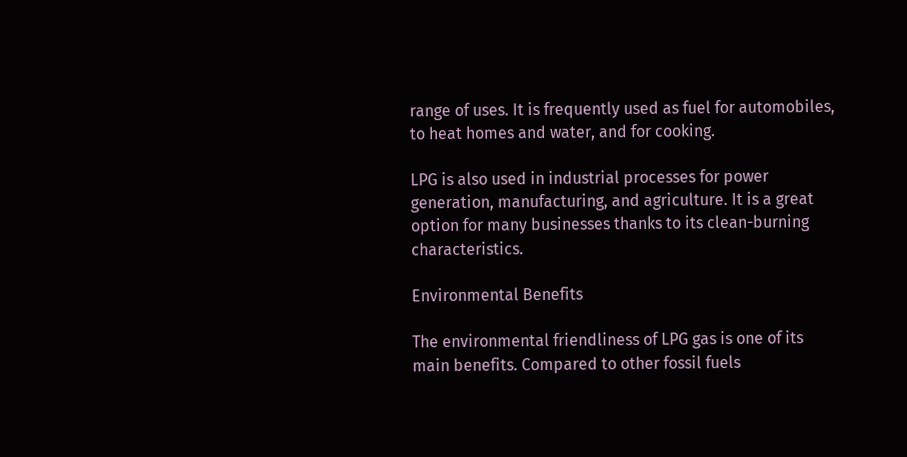range of uses. It is frequently used as fuel for automobiles, to heat homes and water, and for cooking.

LPG is also used in industrial processes for power generation, manufacturing, and agriculture. It is a great option for many businesses thanks to its clean-burning characteristics.

Environmental Benefits

The environmental friendliness of LPG gas is one of its main benefits. Compared to other fossil fuels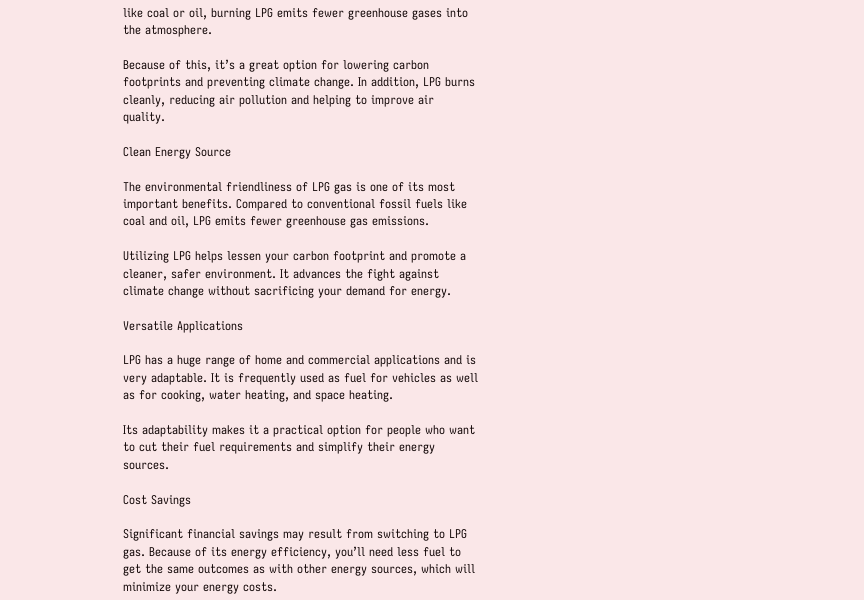like coal or oil, burning LPG emits fewer greenhouse gases into the atmosphere.

Because of this, it’s a great option for lowering carbon footprints and preventing climate change. In addition, LPG burns cleanly, reducing air pollution and helping to improve air quality.

Clean Energy Source

The environmental friendliness of LPG gas is one of its most important benefits. Compared to conventional fossil fuels like coal and oil, LPG emits fewer greenhouse gas emissions.

Utilizing LPG helps lessen your carbon footprint and promote a cleaner, safer environment. It advances the fight against climate change without sacrificing your demand for energy.

Versatile Applications

LPG has a huge range of home and commercial applications and is very adaptable. It is frequently used as fuel for vehicles as well as for cooking, water heating, and space heating.

Its adaptability makes it a practical option for people who want to cut their fuel requirements and simplify their energy sources.

Cost Savings

Significant financial savings may result from switching to LPG gas. Because of its energy efficiency, you’ll need less fuel to get the same outcomes as with other energy sources, which will minimize your energy costs.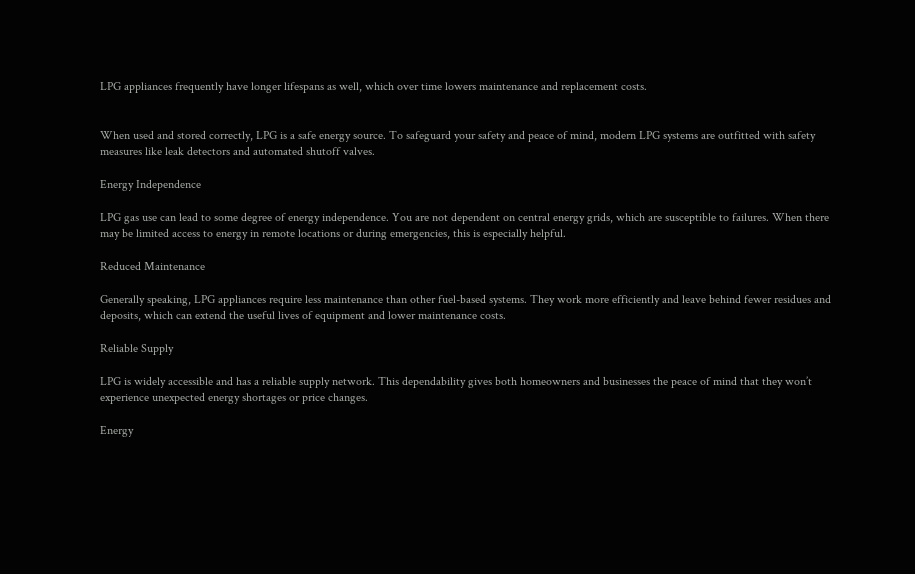LPG appliances frequently have longer lifespans as well, which over time lowers maintenance and replacement costs.


When used and stored correctly, LPG is a safe energy source. To safeguard your safety and peace of mind, modern LPG systems are outfitted with safety measures like leak detectors and automated shutoff valves.

Energy Independence

LPG gas use can lead to some degree of energy independence. You are not dependent on central energy grids, which are susceptible to failures. When there may be limited access to energy in remote locations or during emergencies, this is especially helpful.

Reduced Maintenance

Generally speaking, LPG appliances require less maintenance than other fuel-based systems. They work more efficiently and leave behind fewer residues and deposits, which can extend the useful lives of equipment and lower maintenance costs.

Reliable Supply

LPG is widely accessible and has a reliable supply network. This dependability gives both homeowners and businesses the peace of mind that they won’t experience unexpected energy shortages or price changes.

Energy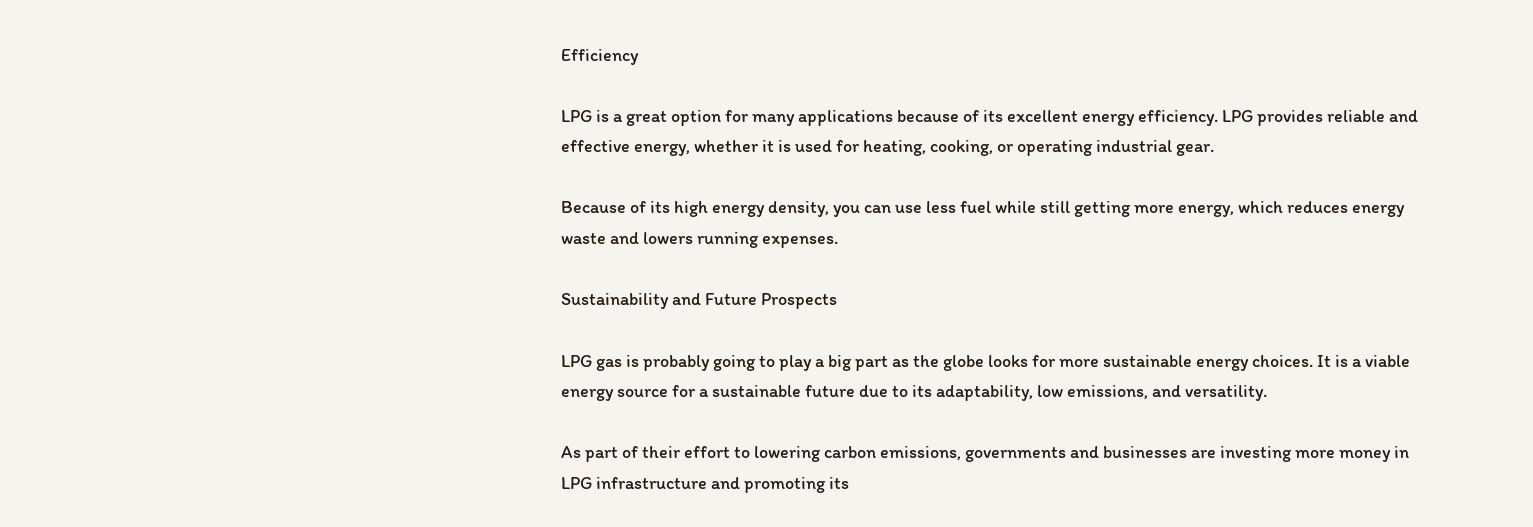Efficiency

LPG is a great option for many applications because of its excellent energy efficiency. LPG provides reliable and effective energy, whether it is used for heating, cooking, or operating industrial gear.

Because of its high energy density, you can use less fuel while still getting more energy, which reduces energy waste and lowers running expenses.

Sustainability and Future Prospects

LPG gas is probably going to play a big part as the globe looks for more sustainable energy choices. It is a viable energy source for a sustainable future due to its adaptability, low emissions, and versatility.

As part of their effort to lowering carbon emissions, governments and businesses are investing more money in LPG infrastructure and promoting its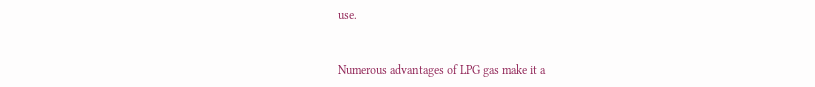use.


Numerous advantages of LPG gas make it a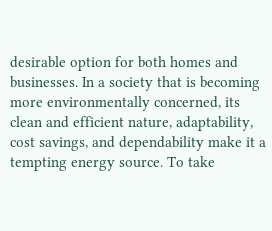desirable option for both homes and businesses. In a society that is becoming more environmentally concerned, its clean and efficient nature, adaptability, cost savings, and dependability make it a tempting energy source. To take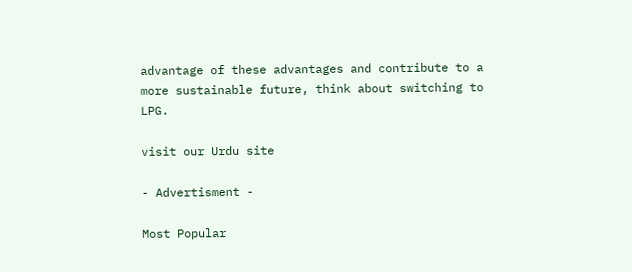advantage of these advantages and contribute to a more sustainable future, think about switching to LPG.

visit our Urdu site

- Advertisment -

Most Popular